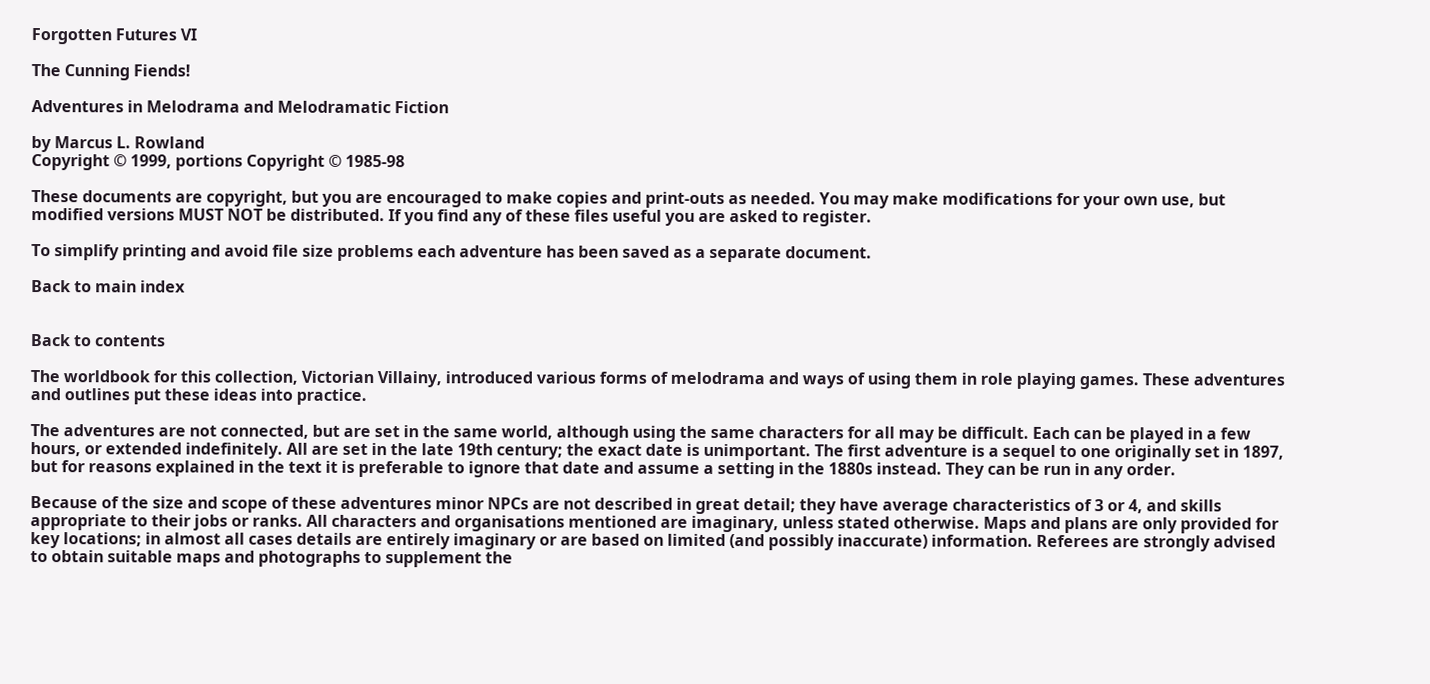Forgotten Futures VI

The Cunning Fiends!

Adventures in Melodrama and Melodramatic Fiction

by Marcus L. Rowland
Copyright © 1999, portions Copyright © 1985-98

These documents are copyright, but you are encouraged to make copies and print-outs as needed. You may make modifications for your own use, but modified versions MUST NOT be distributed. If you find any of these files useful you are asked to register.

To simplify printing and avoid file size problems each adventure has been saved as a separate document.

Back to main index


Back to contents

The worldbook for this collection, Victorian Villainy, introduced various forms of melodrama and ways of using them in role playing games. These adventures and outlines put these ideas into practice.

The adventures are not connected, but are set in the same world, although using the same characters for all may be difficult. Each can be played in a few hours, or extended indefinitely. All are set in the late 19th century; the exact date is unimportant. The first adventure is a sequel to one originally set in 1897, but for reasons explained in the text it is preferable to ignore that date and assume a setting in the 1880s instead. They can be run in any order.

Because of the size and scope of these adventures minor NPCs are not described in great detail; they have average characteristics of 3 or 4, and skills appropriate to their jobs or ranks. All characters and organisations mentioned are imaginary, unless stated otherwise. Maps and plans are only provided for key locations; in almost all cases details are entirely imaginary or are based on limited (and possibly inaccurate) information. Referees are strongly advised to obtain suitable maps and photographs to supplement the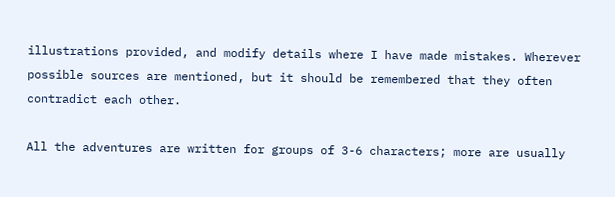illustrations provided, and modify details where I have made mistakes. Wherever possible sources are mentioned, but it should be remembered that they often contradict each other.

All the adventures are written for groups of 3-6 characters; more are usually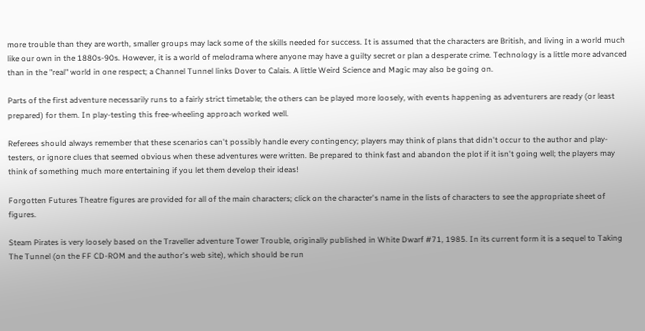more trouble than they are worth, smaller groups may lack some of the skills needed for success. It is assumed that the characters are British, and living in a world much like our own in the 1880s-90s. However, it is a world of melodrama where anyone may have a guilty secret or plan a desperate crime. Technology is a little more advanced than in the "real" world in one respect; a Channel Tunnel links Dover to Calais. A little Weird Science and Magic may also be going on.

Parts of the first adventure necessarily runs to a fairly strict timetable; the others can be played more loosely, with events happening as adventurers are ready (or least prepared) for them. In play-testing this free-wheeling approach worked well.

Referees should always remember that these scenarios can't possibly handle every contingency; players may think of plans that didn't occur to the author and play-testers, or ignore clues that seemed obvious when these adventures were written. Be prepared to think fast and abandon the plot if it isn't going well; the players may think of something much more entertaining if you let them develop their ideas!

Forgotten Futures Theatre figures are provided for all of the main characters; click on the character's name in the lists of characters to see the appropriate sheet of figures.

Steam Pirates is very loosely based on the Traveller adventure Tower Trouble, originally published in White Dwarf #71, 1985. In its current form it is a sequel to Taking The Tunnel (on the FF CD-ROM and the author's web site), which should be run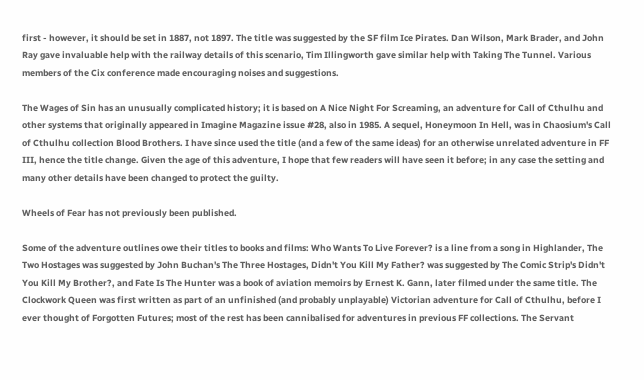first - however, it should be set in 1887, not 1897. The title was suggested by the SF film Ice Pirates. Dan Wilson, Mark Brader, and John Ray gave invaluable help with the railway details of this scenario, Tim Illingworth gave similar help with Taking The Tunnel. Various members of the Cix conference made encouraging noises and suggestions.

The Wages of Sin has an unusually complicated history; it is based on A Nice Night For Screaming, an adventure for Call of Cthulhu and other systems that originally appeared in Imagine Magazine issue #28, also in 1985. A sequel, Honeymoon In Hell, was in Chaosium's Call of Cthulhu collection Blood Brothers. I have since used the title (and a few of the same ideas) for an otherwise unrelated adventure in FF III, hence the title change. Given the age of this adventure, I hope that few readers will have seen it before; in any case the setting and many other details have been changed to protect the guilty.

Wheels of Fear has not previously been published.

Some of the adventure outlines owe their titles to books and films: Who Wants To Live Forever? is a line from a song in Highlander, The Two Hostages was suggested by John Buchan's The Three Hostages, Didn't You Kill My Father? was suggested by The Comic Strip's Didn't You Kill My Brother?, and Fate Is The Hunter was a book of aviation memoirs by Ernest K. Gann, later filmed under the same title. The Clockwork Queen was first written as part of an unfinished (and probably unplayable) Victorian adventure for Call of Cthulhu, before I ever thought of Forgotten Futures; most of the rest has been cannibalised for adventures in previous FF collections. The Servant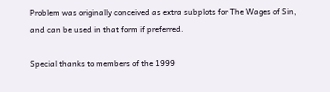Problem was originally conceived as extra subplots for The Wages of Sin, and can be used in that form if preferred.

Special thanks to members of the 1999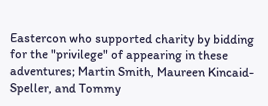Eastercon who supported charity by bidding for the "privilege" of appearing in these adventures; Martin Smith, Maureen Kincaid-Speller, and Tommy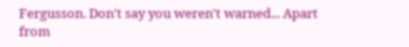Fergusson. Don't say you weren't warned... Apart from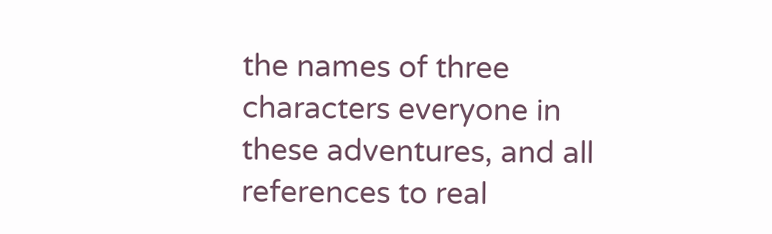the names of three characters everyone in these adventures, and all references to real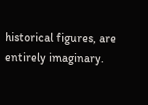historical figures, are entirely imaginary.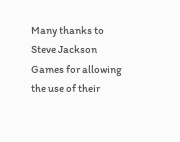Many thanks to Steve Jackson Games for allowing the use of their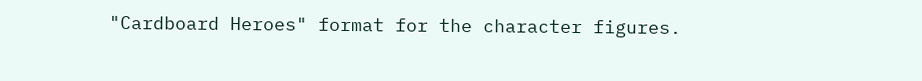"Cardboard Heroes" format for the character figures.